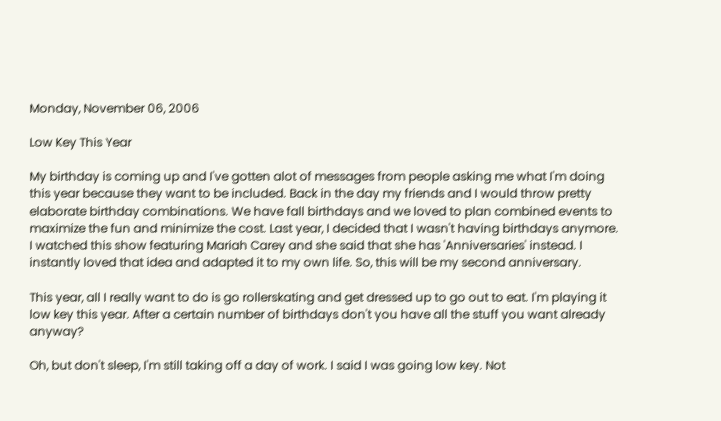Monday, November 06, 2006

Low Key This Year

My birthday is coming up and I've gotten alot of messages from people asking me what I'm doing this year because they want to be included. Back in the day my friends and I would throw pretty elaborate birthday combinations. We have fall birthdays and we loved to plan combined events to maximize the fun and minimize the cost. Last year, I decided that I wasn't having birthdays anymore. I watched this show featuring Mariah Carey and she said that she has 'Anniversaries' instead. I instantly loved that idea and adapted it to my own life. So, this will be my second anniversary.

This year, all I really want to do is go rollerskating and get dressed up to go out to eat. I'm playing it low key this year. After a certain number of birthdays don't you have all the stuff you want already anyway?

Oh, but don't sleep, I'm still taking off a day of work. I said I was going low key. Not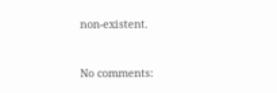non-existent.


No comments: